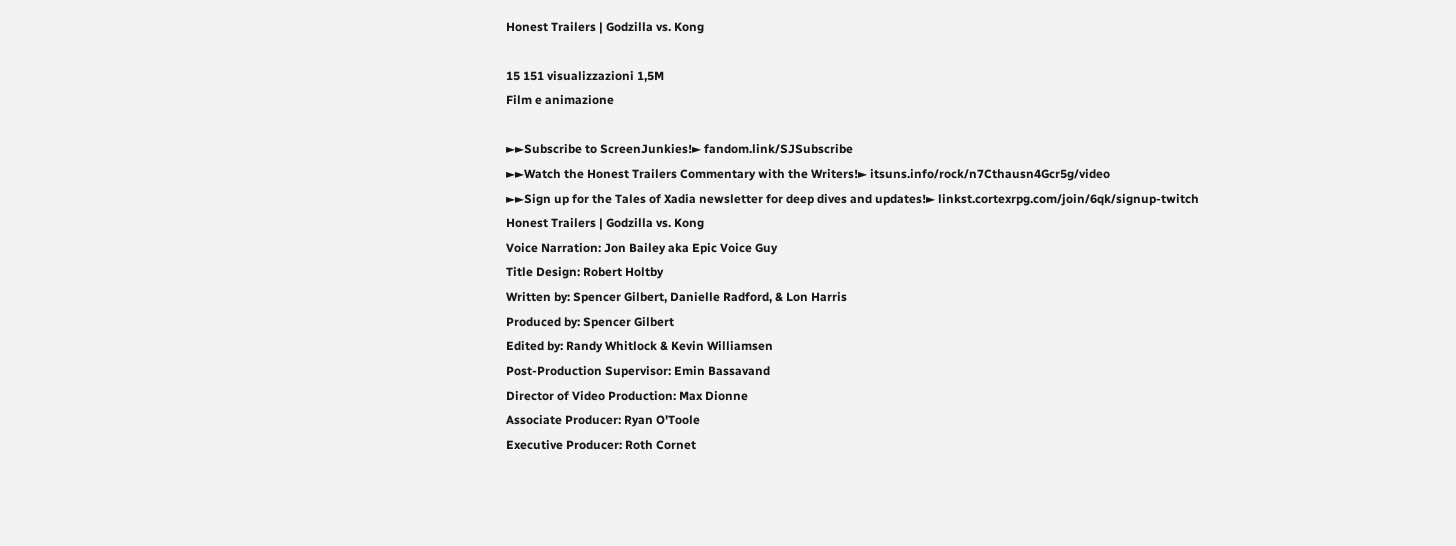Honest Trailers | Godzilla vs. Kong

15 151 visualizzazioni 1,5M
Film e animazione

►►Subscribe to ScreenJunkies!► fandom.link/SJSubscribe
►►Watch the Honest Trailers Commentary with the Writers!► itsuns.info/rock/n7Cthausn4Gcr5g/video
►►Sign up for the Tales of Xadia newsletter for deep dives and updates!► linkst.cortexrpg.com/join/6qk/signup-twitch
Honest Trailers | Godzilla vs. Kong
Voice Narration: Jon Bailey aka Epic Voice Guy
Title Design: Robert Holtby
Written by: Spencer Gilbert, Danielle Radford, & Lon Harris
Produced by: Spencer Gilbert
Edited by: Randy Whitlock & Kevin Williamsen
Post-Production Supervisor: Emin Bassavand
Director of Video Production: Max Dionne
Associate Producer: Ryan O'Toole
Executive Producer: Roth Cornet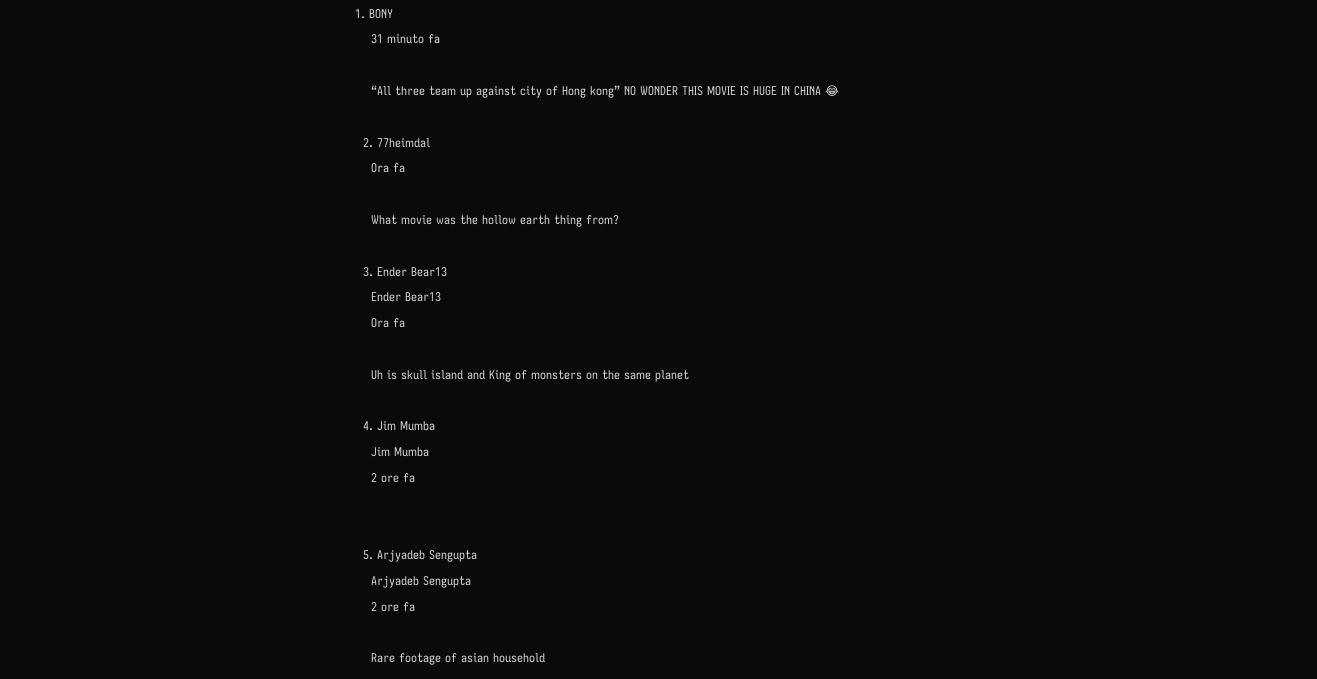1. BONY
    31 minuto fa

    “All three team up against city of Hong kong” NO WONDER THIS MOVIE IS HUGE IN CHINA 😂

  2. 77heimdal
    Ora fa

    What movie was the hollow earth thing from?

  3. Ender Bear13
    Ender Bear13
    Ora fa

    Uh is skull island and King of monsters on the same planet

  4. Jim Mumba
    Jim Mumba
    2 ore fa


  5. Arjyadeb Sengupta
    Arjyadeb Sengupta
    2 ore fa

    Rare footage of asian household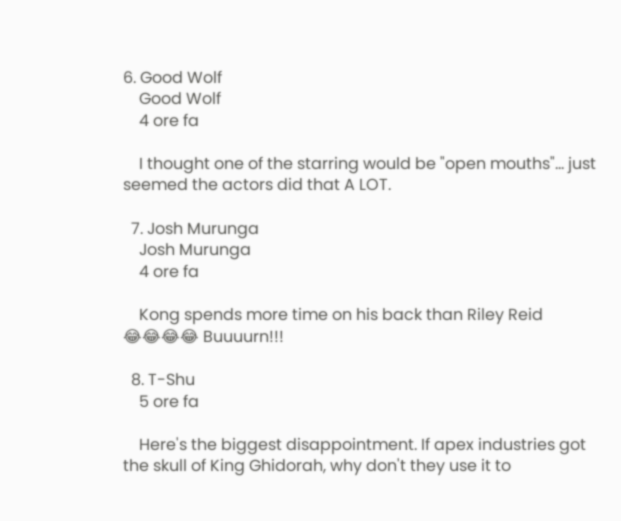6. Good Wolf
    Good Wolf
    4 ore fa

    I thought one of the starring would be "open mouths"... just seemed the actors did that A LOT.

  7. Josh Murunga
    Josh Murunga
    4 ore fa

    Kong spends more time on his back than Riley Reid 😂😂😂😂 Buuuurn!!!

  8. T-Shu
    5 ore fa

    Here's the biggest disappointment. If apex industries got the skull of King Ghidorah, why don't they use it to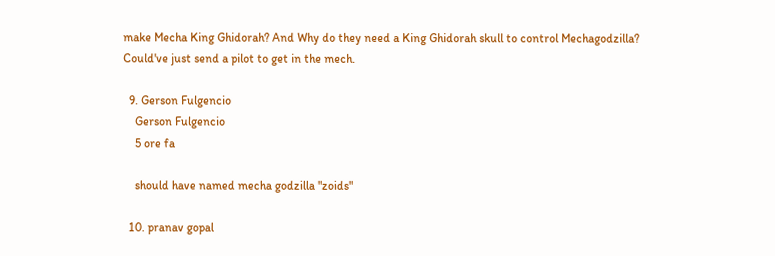make Mecha King Ghidorah? And Why do they need a King Ghidorah skull to control Mechagodzilla? Could've just send a pilot to get in the mech.

  9. Gerson Fulgencio
    Gerson Fulgencio
    5 ore fa

    should have named mecha godzilla "zoids"

  10. pranav gopal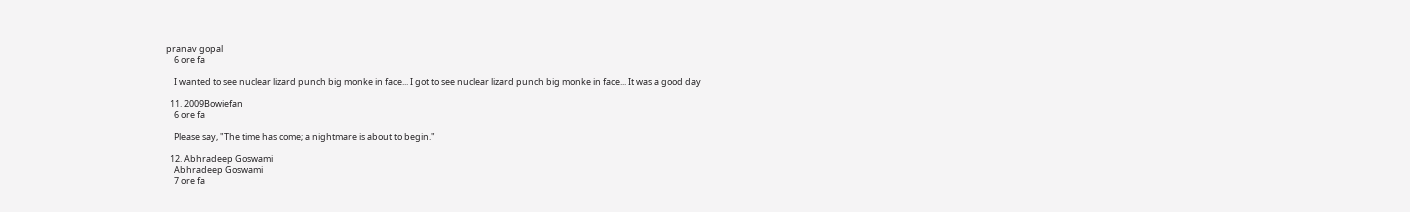pranav gopal
    6 ore fa

    I wanted to see nuclear lizard punch big monke in face... I got to see nuclear lizard punch big monke in face... It was a good day

  11. 2009Bowiefan
    6 ore fa

    Please say, "The time has come; a nightmare is about to begin."

  12. Abhradeep Goswami
    Abhradeep Goswami
    7 ore fa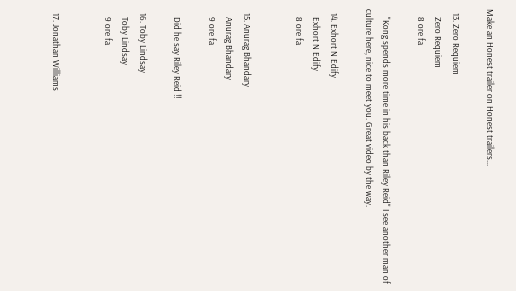Make an Honest trailer on Honest trailers...

  13. Zero Requiem
    Zero Requiem
    8 ore fa

    "Kong spends more time in his back than Riley Reid" I see another man of culture here, nice to meet you. Great video by the way.

  14. Exhort N Edify
    Exhort N Edify
    8 ore fa


  15. Anurag Bhandary
    Anurag Bhandary
    9 ore fa

    Did he say Riley Reid !!

  16. Toby Lindsay
    Toby Lindsay
    9 ore fa


  17. Jonathan Williams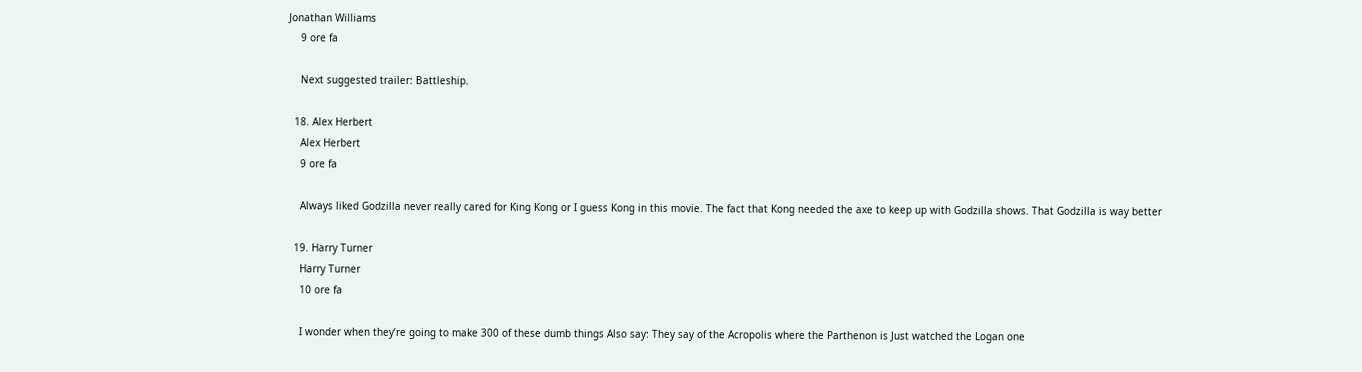Jonathan Williams
    9 ore fa

    Next suggested trailer: Battleship.

  18. Alex Herbert
    Alex Herbert
    9 ore fa

    Always liked Godzilla never really cared for King Kong or I guess Kong in this movie. The fact that Kong needed the axe to keep up with Godzilla shows. That Godzilla is way better

  19. Harry Turner
    Harry Turner
    10 ore fa

    I wonder when they’re going to make 300 of these dumb things Also say: They say of the Acropolis where the Parthenon is Just watched the Logan one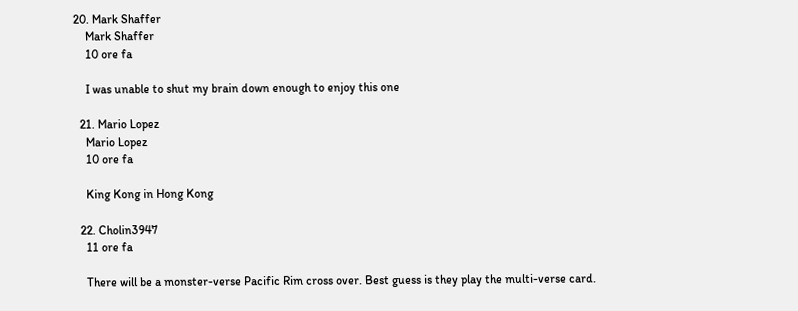20. Mark Shaffer
    Mark Shaffer
    10 ore fa

    I was unable to shut my brain down enough to enjoy this one

  21. Mario Lopez
    Mario Lopez
    10 ore fa

    King Kong in Hong Kong

  22. Cholin3947
    11 ore fa

    There will be a monster-verse Pacific Rim cross over. Best guess is they play the multi-verse card.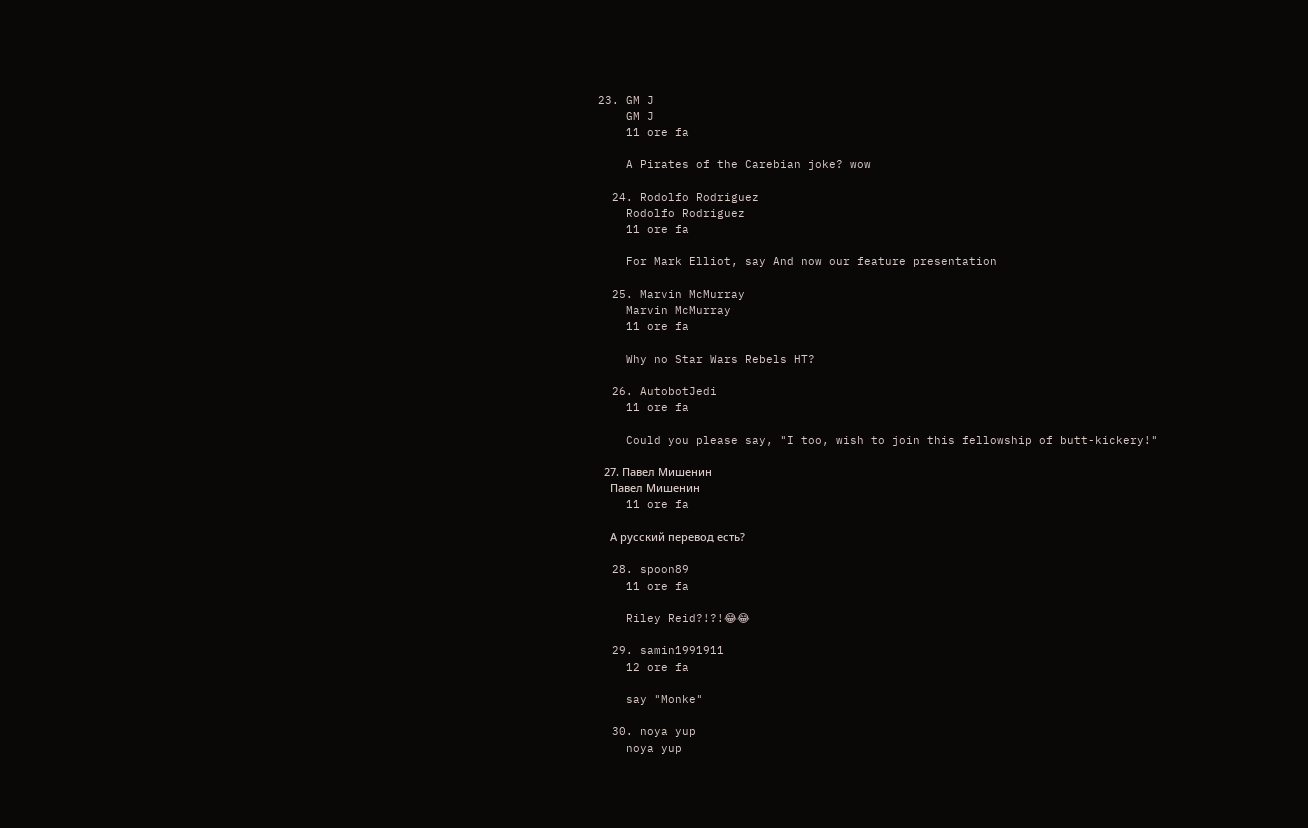23. GM J
    GM J
    11 ore fa

    A Pirates of the Carebian joke? wow

  24. Rodolfo Rodriguez
    Rodolfo Rodriguez
    11 ore fa

    For Mark Elliot, say And now our feature presentation

  25. Marvin McMurray
    Marvin McMurray
    11 ore fa

    Why no Star Wars Rebels HT?

  26. AutobotJedi
    11 ore fa

    Could you please say, "I too, wish to join this fellowship of butt-kickery!"

  27. Павел Мишенин
    Павел Мишенин
    11 ore fa

    А русский перевод есть?

  28. spoon89
    11 ore fa

    Riley Reid?!?!😂😂

  29. samin1991911
    12 ore fa

    say "Monke"

  30. noya yup
    noya yup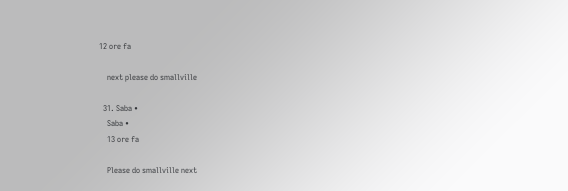12 ore fa

    next please do smallville

  31. Saba •
    Saba •
    13 ore fa

    Please do smallville next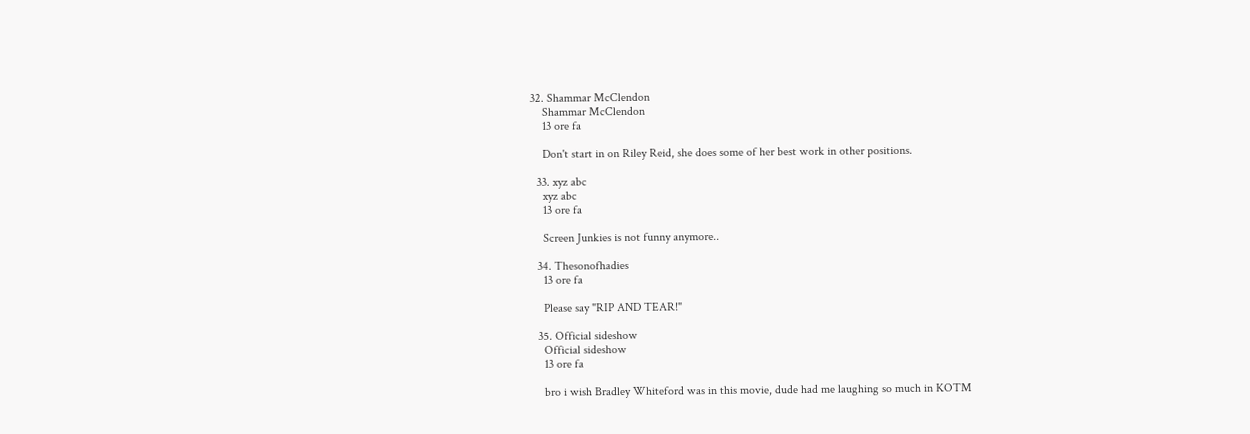32. Shammar McClendon
    Shammar McClendon
    13 ore fa

    Don't start in on Riley Reid, she does some of her best work in other positions.

  33. xyz abc
    xyz abc
    13 ore fa

    Screen Junkies is not funny anymore..

  34. Thesonofhadies
    13 ore fa

    Please say "RIP AND TEAR!"

  35. Official sideshow
    Official sideshow
    13 ore fa

    bro i wish Bradley Whiteford was in this movie, dude had me laughing so much in KOTM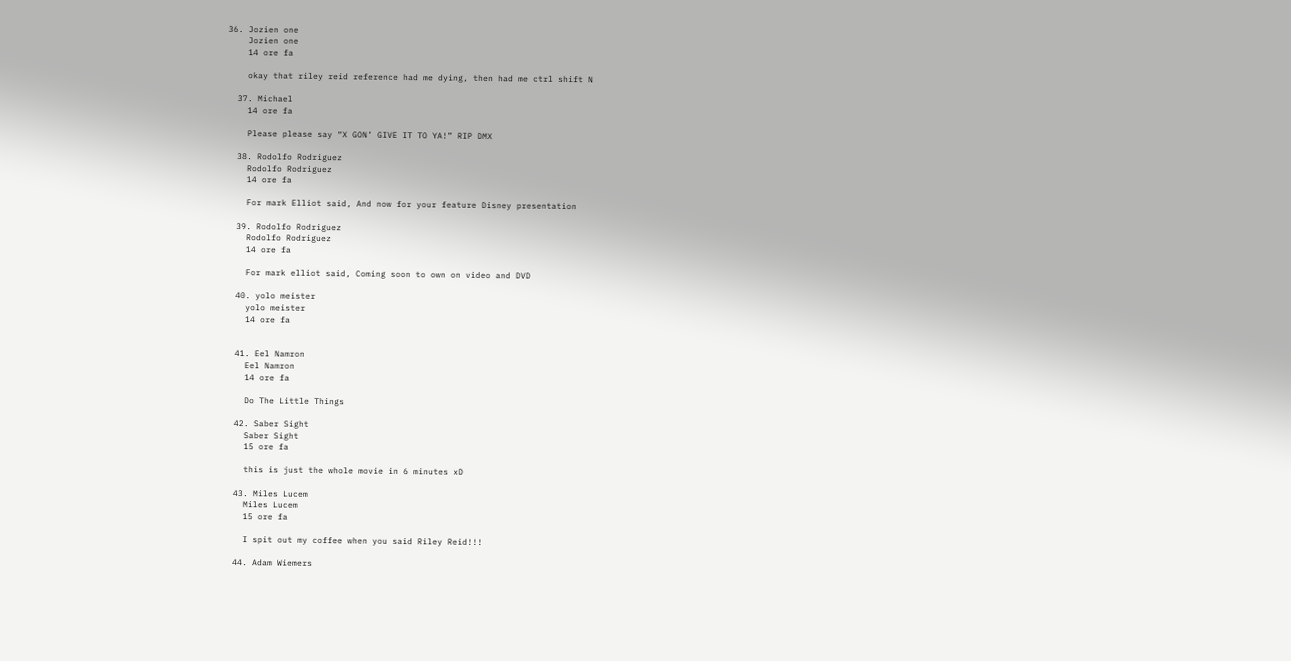36. Jozien one
    Jozien one
    14 ore fa

    okay that riley reid reference had me dying, then had me ctrl shift N

  37. Michael
    14 ore fa

    Please please say “X GON’ GIVE IT TO YA!” RIP DMX

  38. Rodolfo Rodriguez
    Rodolfo Rodriguez
    14 ore fa

    For mark Elliot said, And now for your feature Disney presentation

  39. Rodolfo Rodriguez
    Rodolfo Rodriguez
    14 ore fa

    For mark elliot said, Coming soon to own on video and DVD

  40. yolo meister
    yolo meister
    14 ore fa


  41. Eel Namron
    Eel Namron
    14 ore fa

    Do The Little Things

  42. Saber Sight
    Saber Sight
    15 ore fa

    this is just the whole movie in 6 minutes xD

  43. Miles Lucem
    Miles Lucem
    15 ore fa

    I spit out my coffee when you said Riley Reid!!!

  44. Adam Wiemers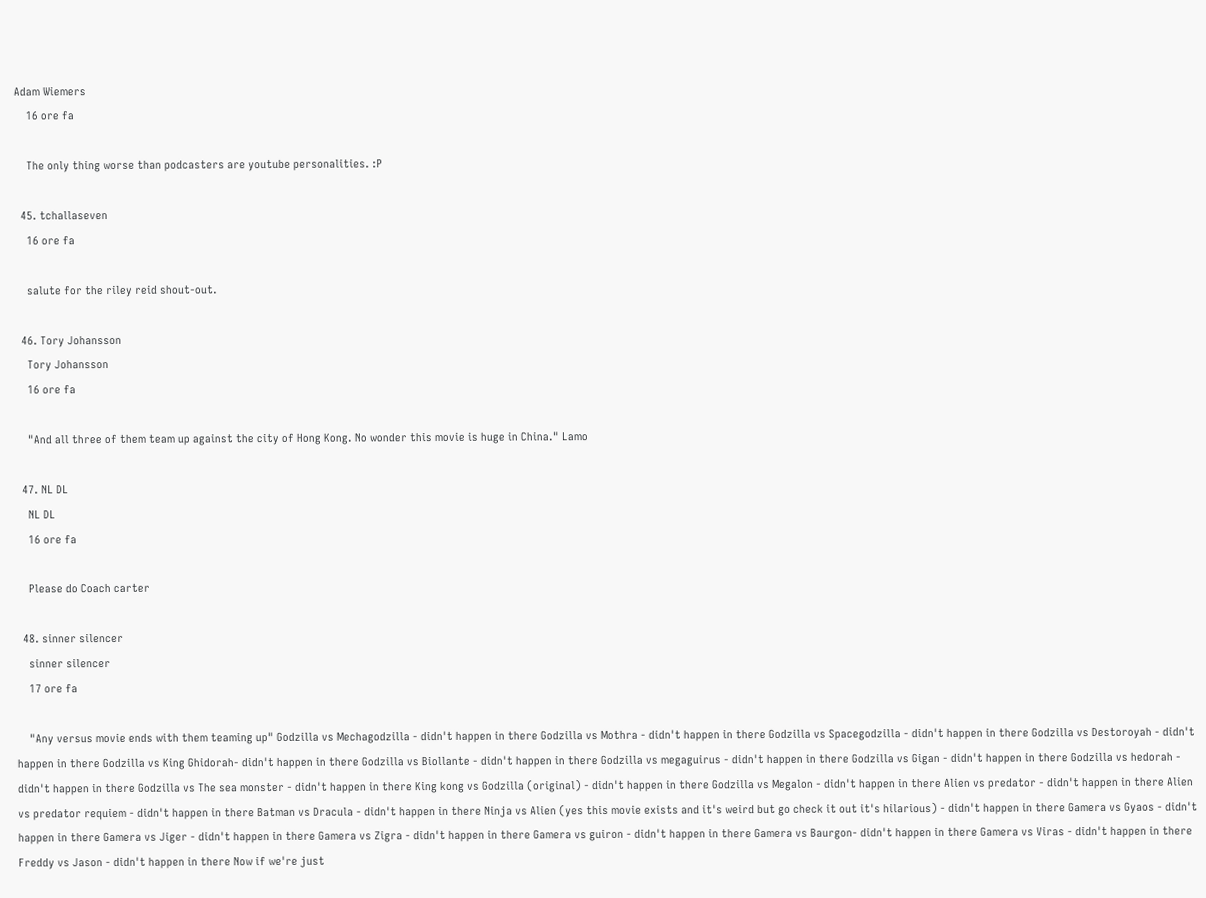Adam Wiemers
    16 ore fa

    The only thing worse than podcasters are youtube personalities. :P

  45. tchallaseven
    16 ore fa

    salute for the riley reid shout-out.

  46. Tory Johansson
    Tory Johansson
    16 ore fa

    "And all three of them team up against the city of Hong Kong. No wonder this movie is huge in China." Lamo

  47. NL DL
    NL DL
    16 ore fa

    Please do Coach carter

  48. sinner silencer
    sinner silencer
    17 ore fa

    "Any versus movie ends with them teaming up" Godzilla vs Mechagodzilla - didn't happen in there Godzilla vs Mothra - didn't happen in there Godzilla vs Spacegodzilla - didn't happen in there Godzilla vs Destoroyah - didn't happen in there Godzilla vs King Ghidorah- didn't happen in there Godzilla vs Biollante - didn't happen in there Godzilla vs megaguirus - didn't happen in there Godzilla vs Gigan - didn't happen in there Godzilla vs hedorah - didn't happen in there Godzilla vs The sea monster - didn't happen in there King kong vs Godzilla (original) - didn't happen in there Godzilla vs Megalon - didn't happen in there Alien vs predator - didn't happen in there Alien vs predator requiem - didn't happen in there Batman vs Dracula - didn't happen in there Ninja vs Alien (yes this movie exists and it's weird but go check it out it's hilarious) - didn't happen in there Gamera vs Gyaos - didn't happen in there Gamera vs Jiger - didn't happen in there Gamera vs Zigra - didn't happen in there Gamera vs guiron - didn't happen in there Gamera vs Baurgon- didn't happen in there Gamera vs Viras - didn't happen in there Freddy vs Jason - didn't happen in there Now if we're just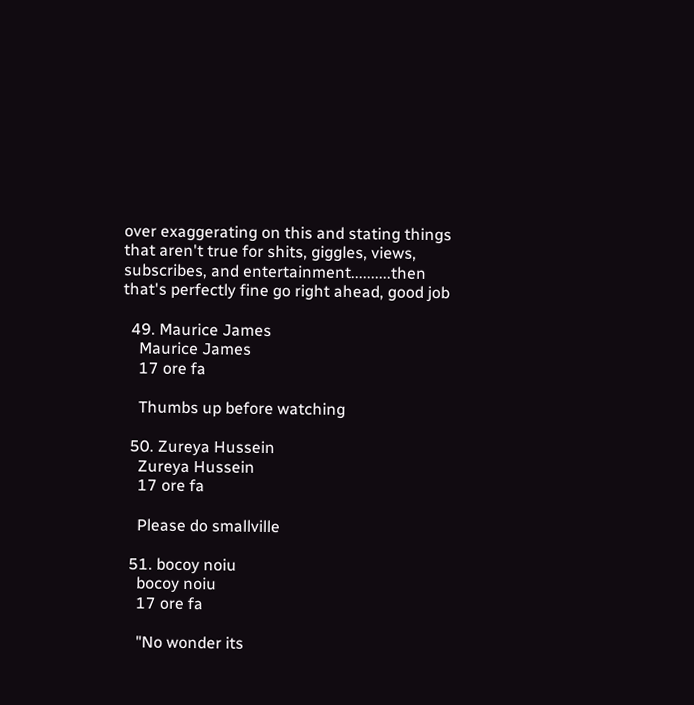over exaggerating on this and stating things that aren't true for shits, giggles, views, subscribes, and entertainment..........then that's perfectly fine go right ahead, good job

  49. Maurice James
    Maurice James
    17 ore fa

    Thumbs up before watching

  50. Zureya Hussein
    Zureya Hussein
    17 ore fa

    Please do smallville

  51. bocoy noiu
    bocoy noiu
    17 ore fa

    "No wonder its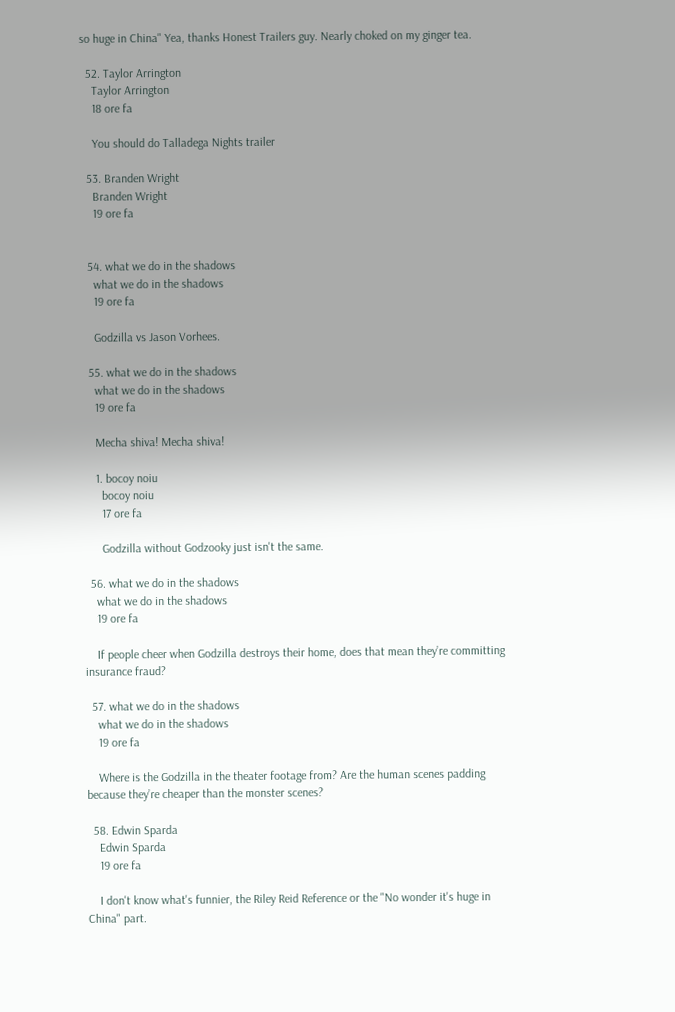so huge in China" Yea, thanks Honest Trailers guy. Nearly choked on my ginger tea.

  52. Taylor Arrington
    Taylor Arrington
    18 ore fa

    You should do Talladega Nights trailer

  53. Branden Wright
    Branden Wright
    19 ore fa


  54. what we do in the shadows
    what we do in the shadows
    19 ore fa

    Godzilla vs Jason Vorhees.

  55. what we do in the shadows
    what we do in the shadows
    19 ore fa

    Mecha shiva! Mecha shiva!

    1. bocoy noiu
      bocoy noiu
      17 ore fa

      Godzilla without Godzooky just isn't the same.

  56. what we do in the shadows
    what we do in the shadows
    19 ore fa

    If people cheer when Godzilla destroys their home, does that mean they’re committing insurance fraud?

  57. what we do in the shadows
    what we do in the shadows
    19 ore fa

    Where is the Godzilla in the theater footage from? Are the human scenes padding because they’re cheaper than the monster scenes?

  58. Edwin Sparda
    Edwin Sparda
    19 ore fa

    I don't know what's funnier, the Riley Reid Reference or the "No wonder it's huge in China" part.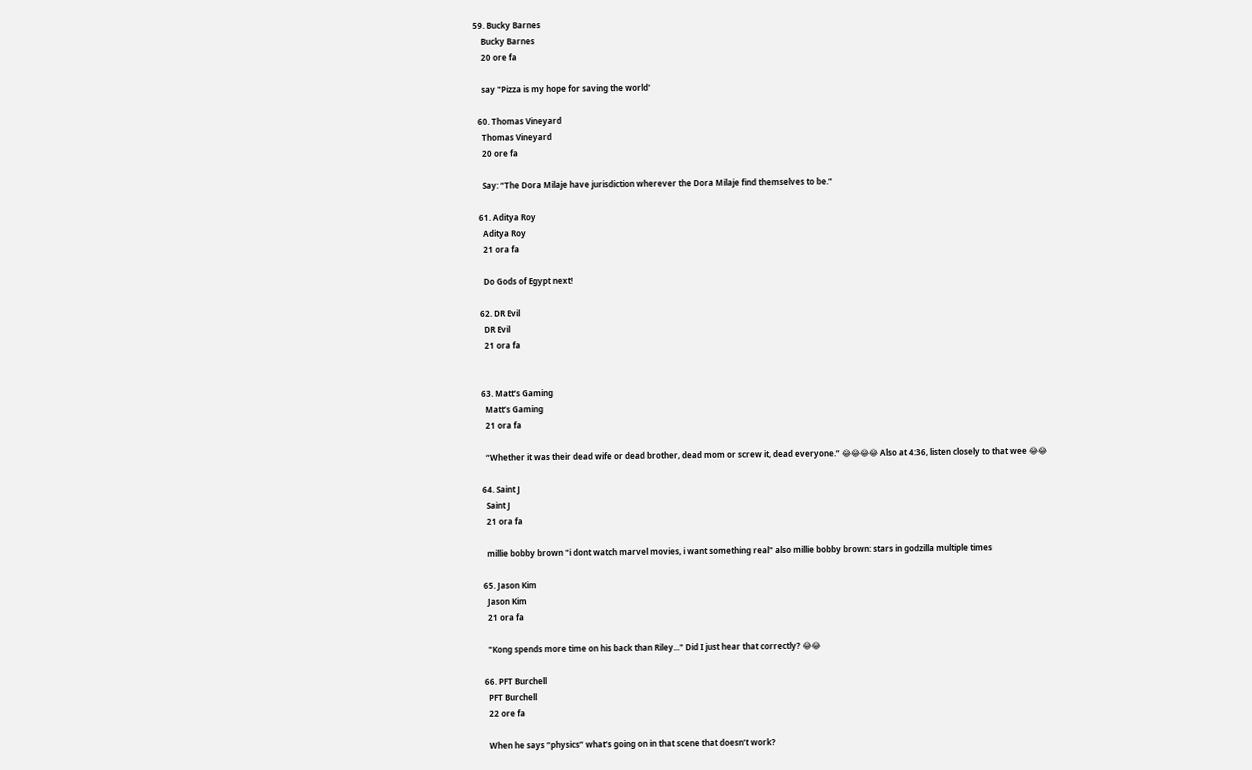59. Bucky Barnes
    Bucky Barnes
    20 ore fa

    say "Pizza is my hope for saving the world'

  60. Thomas Vineyard
    Thomas Vineyard
    20 ore fa

    Say: “The Dora Milaje have jurisdiction wherever the Dora Milaje find themselves to be.”

  61. Aditya Roy
    Aditya Roy
    21 ora fa

    Do Gods of Egypt next!

  62. DR Evil
    DR Evil
    21 ora fa


  63. Matt’s Gaming
    Matt’s Gaming
    21 ora fa

    “Whether it was their dead wife or dead brother, dead mom or screw it, dead everyone.” 😂😂😂😂 Also at 4:36, listen closely to that wee 😂😂

  64. Saint J
    Saint J
    21 ora fa

    millie bobby brown "i dont watch marvel movies, i want something real" also millie bobby brown: stars in godzilla multiple times

  65. Jason Kim
    Jason Kim
    21 ora fa

    "Kong spends more time on his back than Riley..." Did I just hear that correctly? 😂😂

  66. PFT Burchell
    PFT Burchell
    22 ore fa

    When he says “physics” what’s going on in that scene that doesn’t work?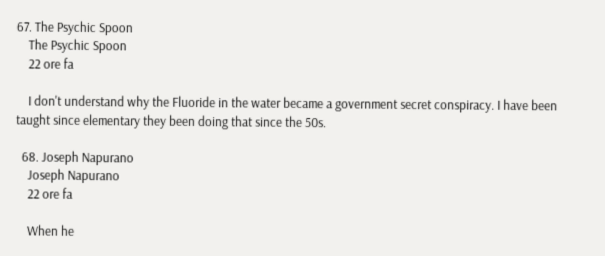67. The Psychic Spoon
    The Psychic Spoon
    22 ore fa

    I don't understand why the Fluoride in the water became a government secret conspiracy. I have been taught since elementary they been doing that since the 50s.

  68. Joseph Napurano
    Joseph Napurano
    22 ore fa

    When he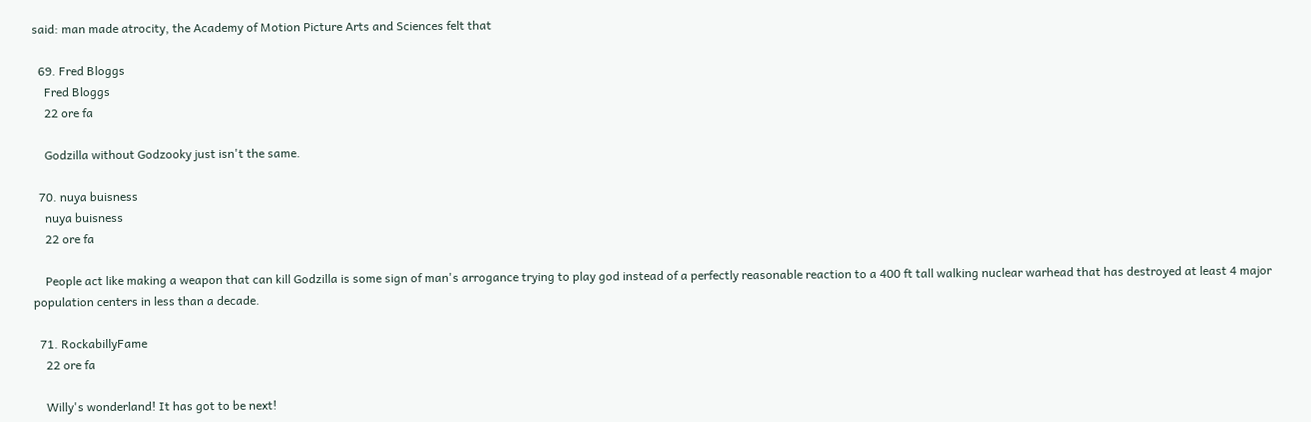said: man made atrocity, the Academy of Motion Picture Arts and Sciences felt that

  69. Fred Bloggs
    Fred Bloggs
    22 ore fa

    Godzilla without Godzooky just isn't the same.

  70. nuya buisness
    nuya buisness
    22 ore fa

    People act like making a weapon that can kill Godzilla is some sign of man's arrogance trying to play god instead of a perfectly reasonable reaction to a 400 ft tall walking nuclear warhead that has destroyed at least 4 major population centers in less than a decade.

  71. RockabillyFame
    22 ore fa

    Willy's wonderland! It has got to be next!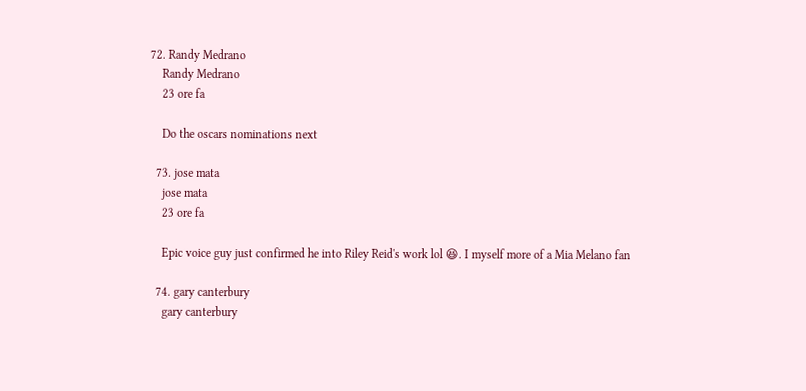72. Randy Medrano
    Randy Medrano
    23 ore fa

    Do the oscars nominations next

  73. jose mata
    jose mata
    23 ore fa

    Epic voice guy just confirmed he into Riley Reid's work lol 😆. I myself more of a Mia Melano fan

  74. gary canterbury
    gary canterbury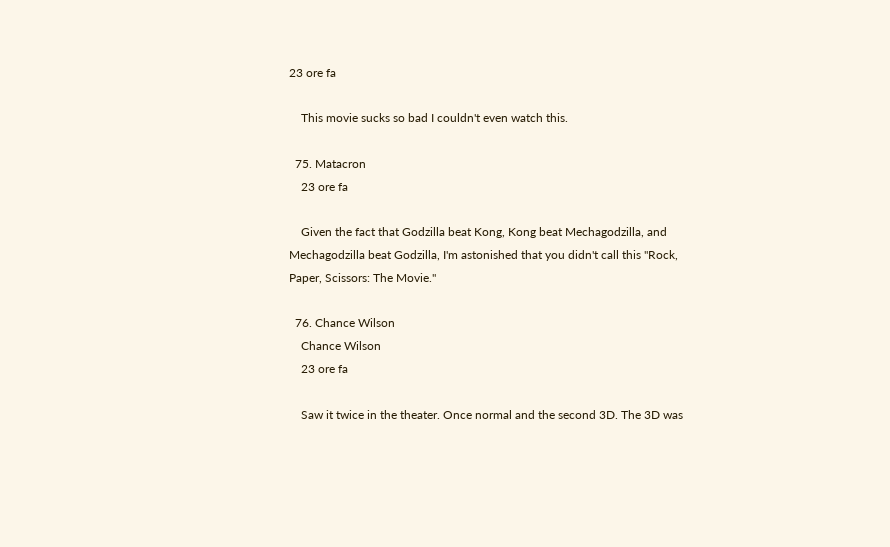23 ore fa

    This movie sucks so bad I couldn't even watch this.

  75. Matacron
    23 ore fa

    Given the fact that Godzilla beat Kong, Kong beat Mechagodzilla, and Mechagodzilla beat Godzilla, I'm astonished that you didn't call this "Rock, Paper, Scissors: The Movie."

  76. Chance Wilson
    Chance Wilson
    23 ore fa

    Saw it twice in the theater. Once normal and the second 3D. The 3D was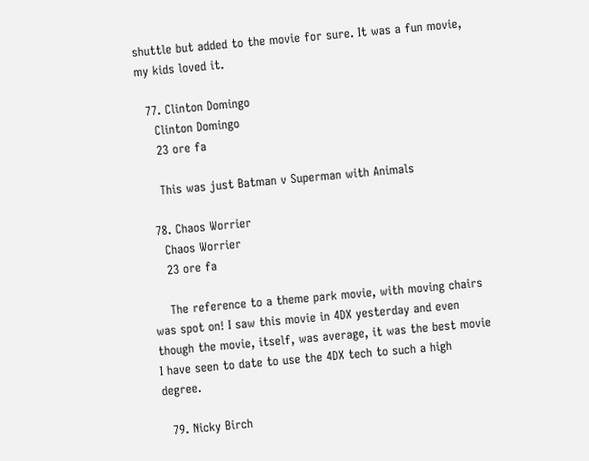shuttle but added to the movie for sure. It was a fun movie, my kids loved it.

  77. Clinton Domingo
    Clinton Domingo
    23 ore fa

    This was just Batman v Superman with Animals

  78. Chaos Worrier
    Chaos Worrier
    23 ore fa

    The reference to a theme park movie, with moving chairs was spot on! I saw this movie in 4DX yesterday and even though the movie, itself, was average, it was the best movie I have seen to date to use the 4DX tech to such a high degree.

  79. Nicky Birch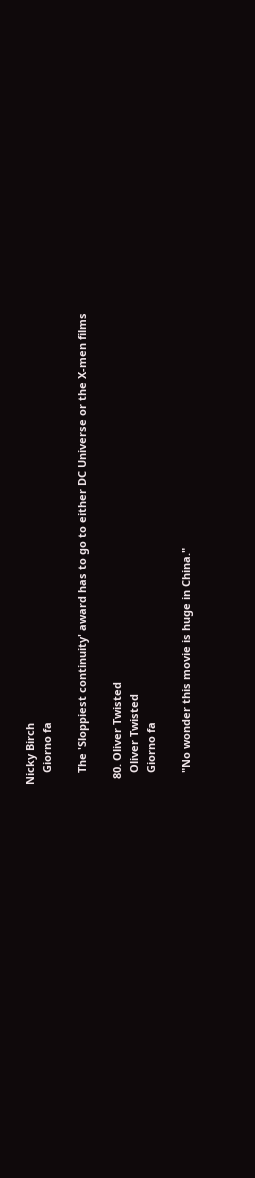Nicky Birch
    Giorno fa

    The 'Sloppiest continuity' award has to go to either DC Universe or the X-men films

  80. Oliver Twisted
    Oliver Twisted
    Giorno fa

    "No wonder this movie is huge in China."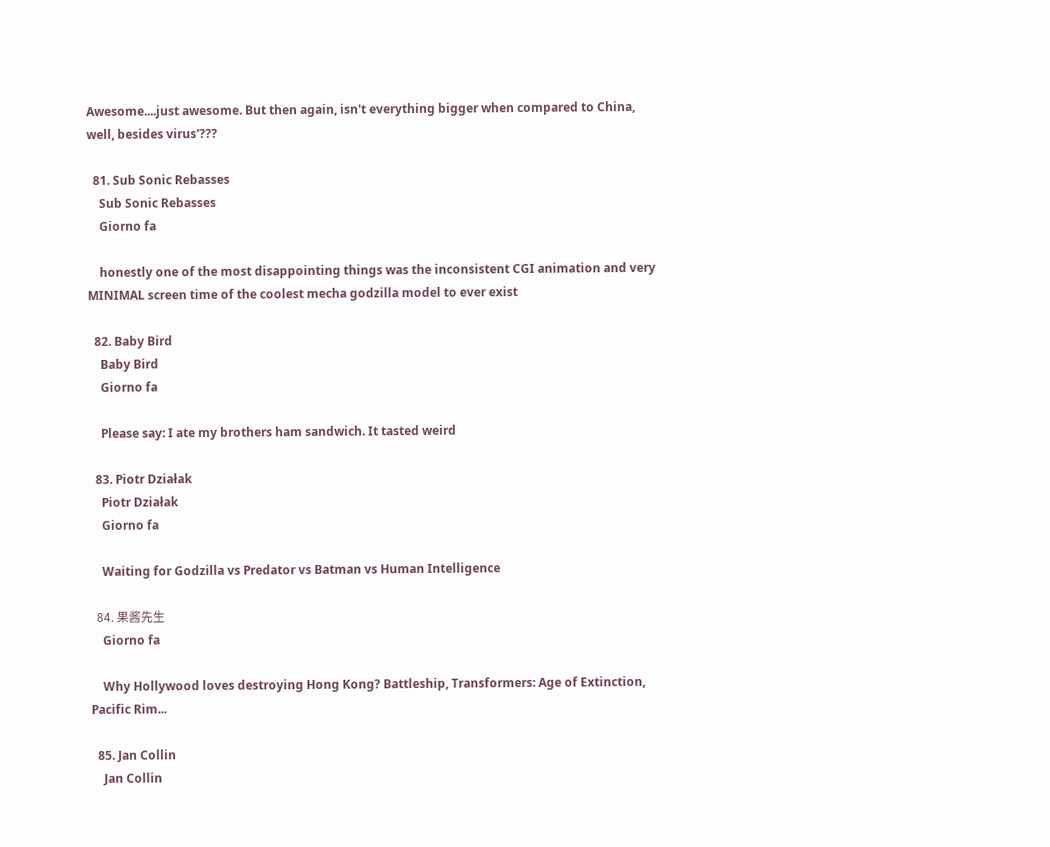Awesome....just awesome. But then again, isn't everything bigger when compared to China, well, besides virus'???

  81. Sub Sonic Rebasses
    Sub Sonic Rebasses
    Giorno fa

    honestly one of the most disappointing things was the inconsistent CGI animation and very MINIMAL screen time of the coolest mecha godzilla model to ever exist

  82. Baby Bird
    Baby Bird
    Giorno fa

    Please say: I ate my brothers ham sandwich. It tasted weird

  83. Piotr Działak
    Piotr Działak
    Giorno fa

    Waiting for Godzilla vs Predator vs Batman vs Human Intelligence

  84. 果酱先生
    Giorno fa

    Why Hollywood loves destroying Hong Kong? Battleship, Transformers: Age of Extinction, Pacific Rim...

  85. Jan Collin
    Jan Collin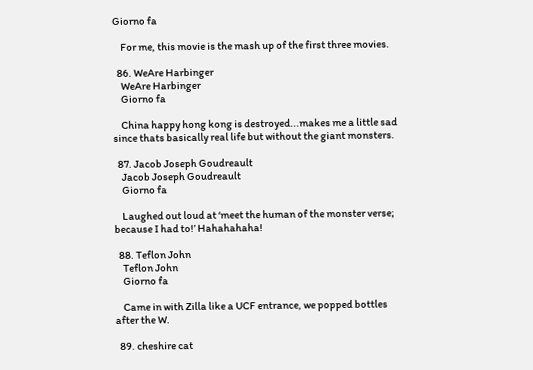Giorno fa

    For me, this movie is the mash up of the first three movies.

  86. WeAre Harbinger
    WeAre Harbinger
    Giorno fa

    China happy hong kong is destroyed...makes me a little sad since thats basically real life but without the giant monsters.

  87. Jacob Joseph Goudreault
    Jacob Joseph Goudreault
    Giorno fa

    Laughed out loud at ‘meet the human of the monster verse; because I had to!’ Hahahahaha!

  88. Teflon John
    Teflon John
    Giorno fa

    Came in with Zilla like a UCF entrance, we popped bottles after the W.

  89. cheshire cat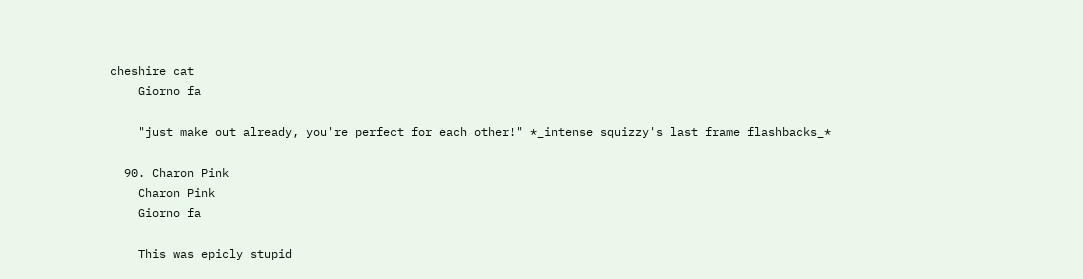cheshire cat
    Giorno fa

    "just make out already, you're perfect for each other!" *_intense squizzy's last frame flashbacks_*

  90. Charon Pink
    Charon Pink
    Giorno fa

    This was epicly stupid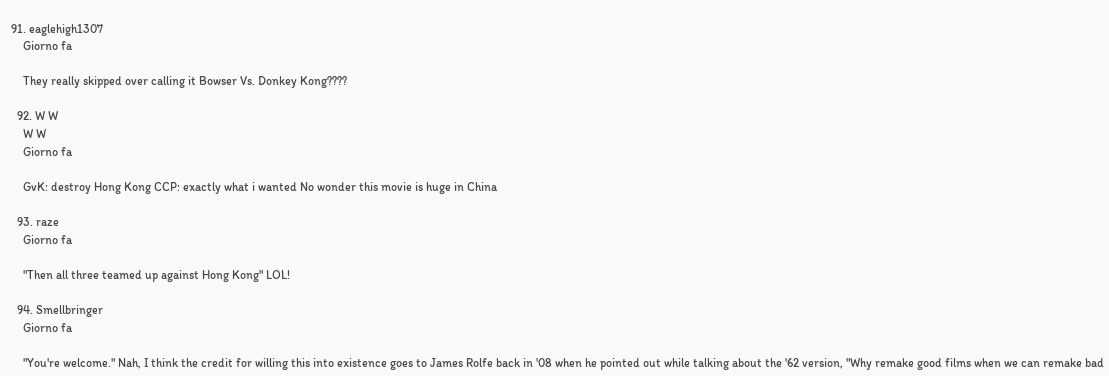91. eaglehigh1307
    Giorno fa

    They really skipped over calling it Bowser Vs. Donkey Kong????

  92. W W
    W W
    Giorno fa

    GvK: destroy Hong Kong CCP: exactly what i wanted No wonder this movie is huge in China

  93. raze
    Giorno fa

    "Then all three teamed up against Hong Kong" LOL!

  94. Smellbringer
    Giorno fa

    "You're welcome." Nah, I think the credit for willing this into existence goes to James Rolfe back in '08 when he pointed out while talking about the '62 version, "Why remake good films when we can remake bad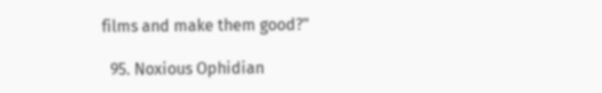films and make them good?"

  95. Noxious Ophidian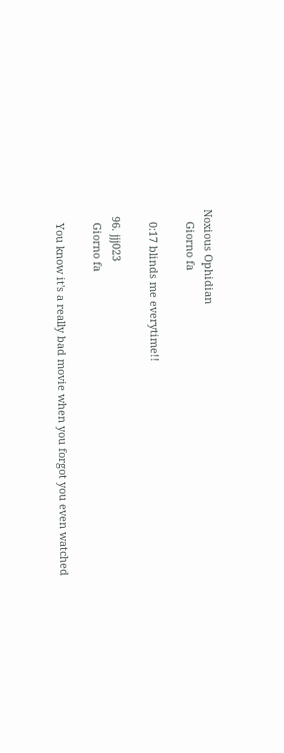Noxious Ophidian
    Giorno fa

    0:17 blinds me everytime!!

  96. jjj023
    Giorno fa

    You know it's a really bad movie when you forgot you even watched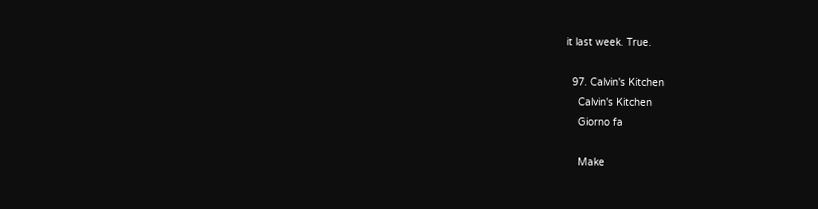it last week. True.

  97. Calvin's Kitchen
    Calvin's Kitchen
    Giorno fa

    Make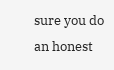sure you do an honest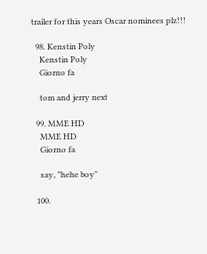trailer for this years Oscar nominees plz!!!

  98. Kenstin Poly
    Kenstin Poly
    Giorno fa

    tom and jerry next

  99. MME HD
    MME HD
    Giorno fa

    say, "hehe boy"

  100.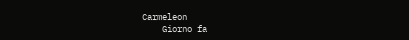Carmeleon
    Giorno fa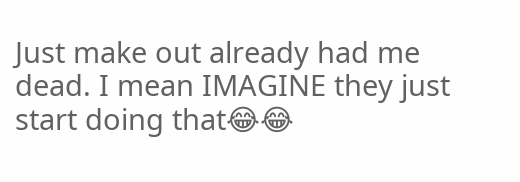Just make out already had me dead. I mean IMAGINE they just start doing that😂😂